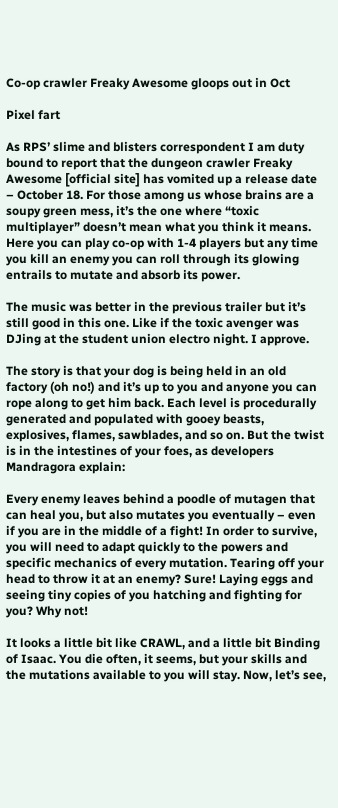Co-op crawler Freaky Awesome gloops out in Oct

Pixel fart

As RPS’ slime and blisters correspondent I am duty bound to report that the dungeon crawler Freaky Awesome [official site] has vomited up a release date – October 18. For those among us whose brains are a soupy green mess, it’s the one where “toxic multiplayer” doesn’t mean what you think it means. Here you can play co-op with 1-4 players but any time you kill an enemy you can roll through its glowing entrails to mutate and absorb its power.

The music was better in the previous trailer but it’s still good in this one. Like if the toxic avenger was DJing at the student union electro night. I approve.

The story is that your dog is being held in an old factory (oh no!) and it’s up to you and anyone you can rope along to get him back. Each level is procedurally generated and populated with gooey beasts, explosives, flames, sawblades, and so on. But the twist is in the intestines of your foes, as developers Mandragora explain:

Every enemy leaves behind a poodle of mutagen that can heal you, but also mutates you eventually – even if you are in the middle of a fight! In order to survive, you will need to adapt quickly to the powers and specific mechanics of every mutation. Tearing off your head to throw it at an enemy? Sure! Laying eggs and seeing tiny copies of you hatching and fighting for you? Why not!

It looks a little bit like CRAWL, and a little bit Binding of Isaac. You die often, it seems, but your skills and the mutations available to you will stay. Now, let’s see,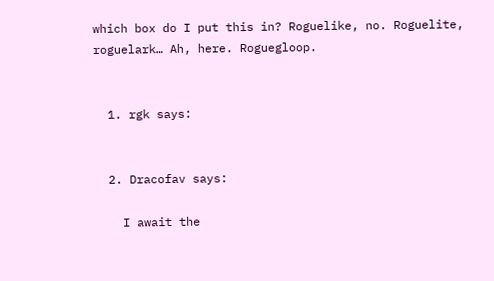which box do I put this in? Roguelike, no. Roguelite, roguelark… Ah, here. Roguegloop.


  1. rgk says:


  2. Dracofav says:

    I await the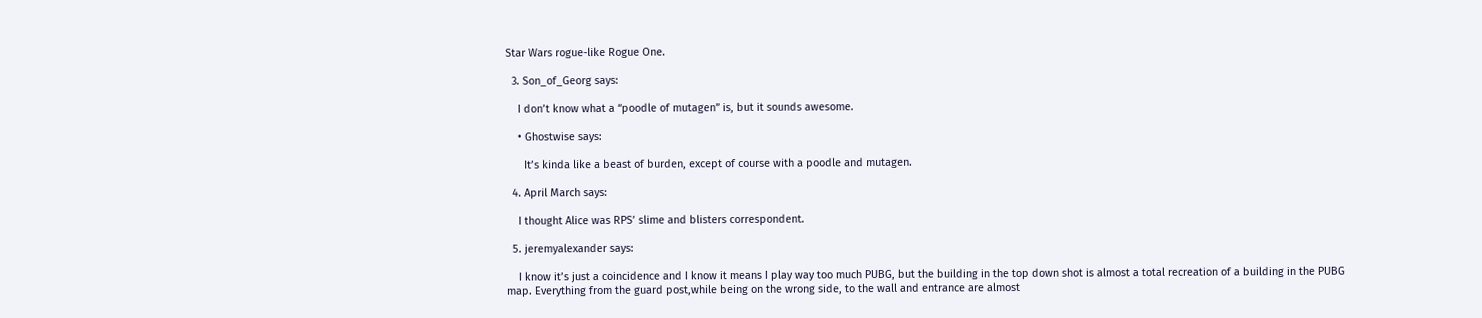Star Wars rogue-like Rogue One.

  3. Son_of_Georg says:

    I don’t know what a “poodle of mutagen” is, but it sounds awesome.

    • Ghostwise says:

      It’s kinda like a beast of burden, except of course with a poodle and mutagen.

  4. April March says:

    I thought Alice was RPS’ slime and blisters correspondent.

  5. jeremyalexander says:

    I know it’s just a coincidence and I know it means I play way too much PUBG, but the building in the top down shot is almost a total recreation of a building in the PUBG map. Everything from the guard post,while being on the wrong side, to the wall and entrance are almost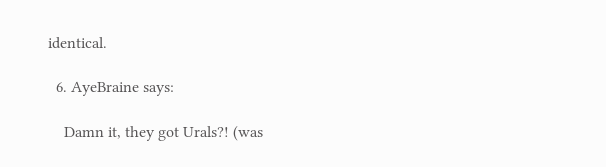identical.

  6. AyeBraine says:

    Damn it, they got Urals?! (was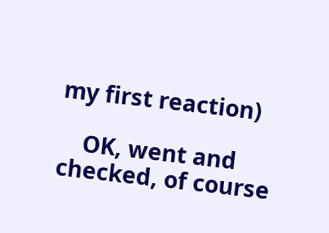my first reaction)

    OK, went and checked, of course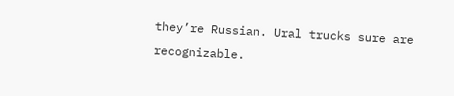they’re Russian. Ural trucks sure are recognizable.